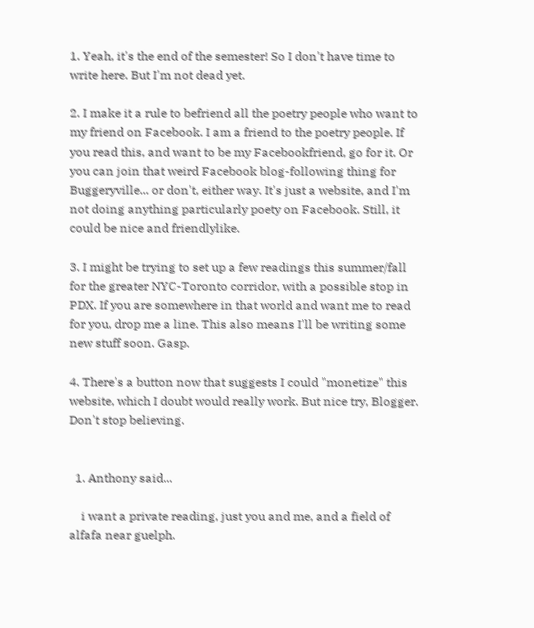1. Yeah, it's the end of the semester! So I don't have time to write here. But I'm not dead yet.

2. I make it a rule to befriend all the poetry people who want to my friend on Facebook. I am a friend to the poetry people. If you read this, and want to be my Facebookfriend, go for it. Or you can join that weird Facebook blog-following thing for Buggeryville... or don't, either way. It's just a website, and I'm not doing anything particularly poety on Facebook. Still, it could be nice and friendlylike.

3. I might be trying to set up a few readings this summer/fall for the greater NYC-Toronto corridor, with a possible stop in PDX. If you are somewhere in that world and want me to read for you, drop me a line. This also means I'll be writing some new stuff soon. Gasp.

4. There's a button now that suggests I could "monetize" this website, which I doubt would really work. But nice try, Blogger. Don't stop believing.


  1. Anthony said...

    i want a private reading, just you and me, and a field of alfafa near guelph.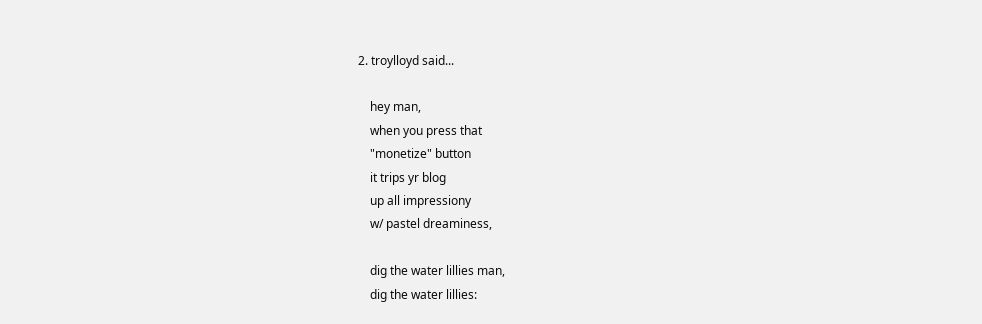2. troylloyd said...

    hey man,
    when you press that
    "monetize" button
    it trips yr blog
    up all impressiony
    w/ pastel dreaminess,

    dig the water lillies man,
    dig the water lillies: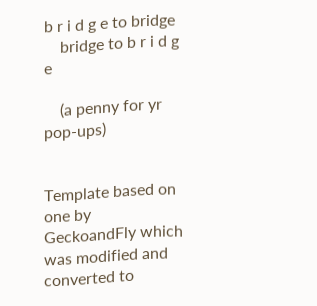b r i d g e to bridge
    bridge to b r i d g e

    (a penny for yr pop-ups)


Template based on one by GeckoandFly which was modified and converted to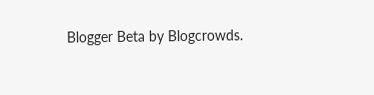Blogger Beta by Blogcrowds.